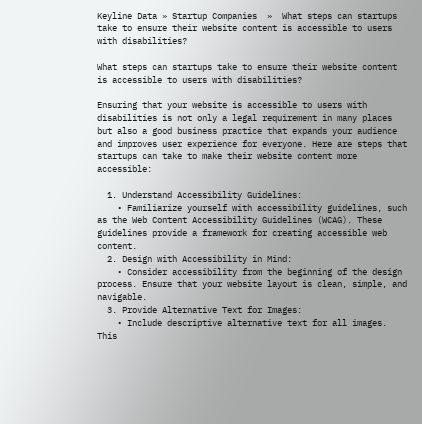Keyline Data » Startup Companies  »  What steps can startups take to ensure their website content is accessible to users with disabilities?

What steps can startups take to ensure their website content is accessible to users with disabilities?

Ensuring that your website is accessible to users with disabilities is not only a legal requirement in many places but also a good business practice that expands your audience and improves user experience for everyone. Here are steps that startups can take to make their website content more accessible:

  1. Understand Accessibility Guidelines:
    • Familiarize yourself with accessibility guidelines, such as the Web Content Accessibility Guidelines (WCAG). These guidelines provide a framework for creating accessible web content.
  2. Design with Accessibility in Mind:
    • Consider accessibility from the beginning of the design process. Ensure that your website layout is clean, simple, and navigable.
  3. Provide Alternative Text for Images:
    • Include descriptive alternative text for all images. This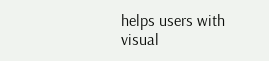helps users with visual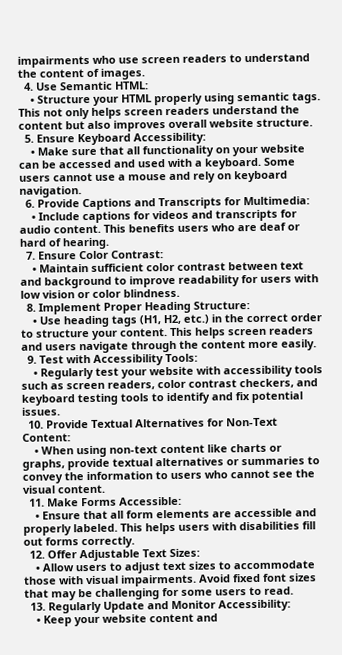impairments who use screen readers to understand the content of images.
  4. Use Semantic HTML:
    • Structure your HTML properly using semantic tags. This not only helps screen readers understand the content but also improves overall website structure.
  5. Ensure Keyboard Accessibility:
    • Make sure that all functionality on your website can be accessed and used with a keyboard. Some users cannot use a mouse and rely on keyboard navigation.
  6. Provide Captions and Transcripts for Multimedia:
    • Include captions for videos and transcripts for audio content. This benefits users who are deaf or hard of hearing.
  7. Ensure Color Contrast:
    • Maintain sufficient color contrast between text and background to improve readability for users with low vision or color blindness.
  8. Implement Proper Heading Structure:
    • Use heading tags (H1, H2, etc.) in the correct order to structure your content. This helps screen readers and users navigate through the content more easily.
  9. Test with Accessibility Tools:
    • Regularly test your website with accessibility tools such as screen readers, color contrast checkers, and keyboard testing tools to identify and fix potential issues.
  10. Provide Textual Alternatives for Non-Text Content:
    • When using non-text content like charts or graphs, provide textual alternatives or summaries to convey the information to users who cannot see the visual content.
  11. Make Forms Accessible:
    • Ensure that all form elements are accessible and properly labeled. This helps users with disabilities fill out forms correctly.
  12. Offer Adjustable Text Sizes:
    • Allow users to adjust text sizes to accommodate those with visual impairments. Avoid fixed font sizes that may be challenging for some users to read.
  13. Regularly Update and Monitor Accessibility:
    • Keep your website content and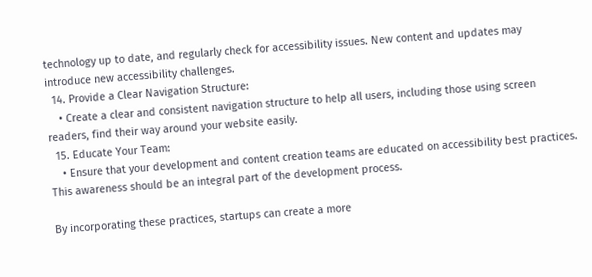technology up to date, and regularly check for accessibility issues. New content and updates may introduce new accessibility challenges.
  14. Provide a Clear Navigation Structure:
    • Create a clear and consistent navigation structure to help all users, including those using screen readers, find their way around your website easily.
  15. Educate Your Team:
    • Ensure that your development and content creation teams are educated on accessibility best practices. This awareness should be an integral part of the development process.

By incorporating these practices, startups can create a more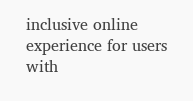inclusive online experience for users with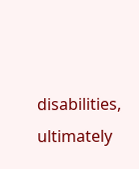disabilities, ultimately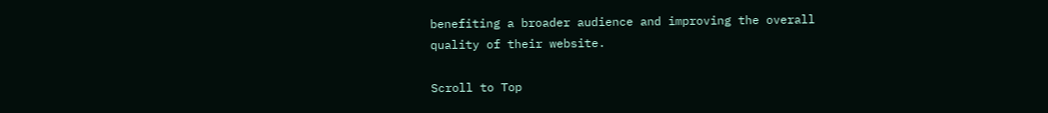benefiting a broader audience and improving the overall quality of their website.

Scroll to Top